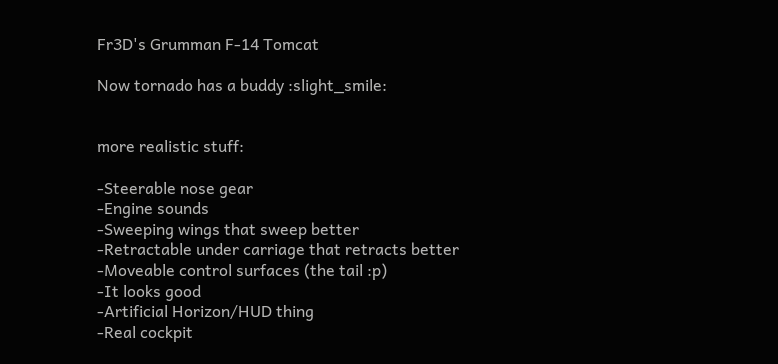Fr3D's Grumman F-14 Tomcat

Now tornado has a buddy :slight_smile:


more realistic stuff:

-Steerable nose gear
-Engine sounds
-Sweeping wings that sweep better
-Retractable under carriage that retracts better
-Moveable control surfaces (the tail :p)
-It looks good
-Artificial Horizon/HUD thing
-Real cockpit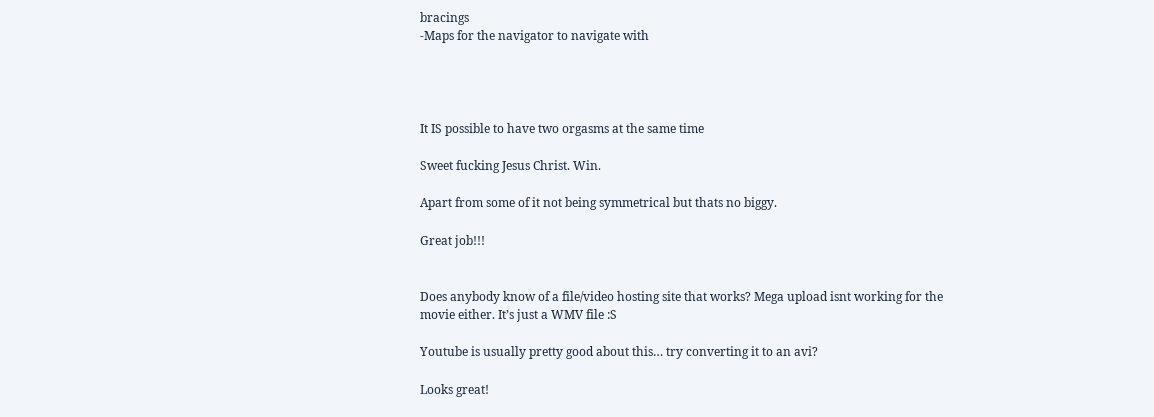bracings
-Maps for the navigator to navigate with




It IS possible to have two orgasms at the same time

Sweet fucking Jesus Christ. Win.

Apart from some of it not being symmetrical but thats no biggy.

Great job!!!


Does anybody know of a file/video hosting site that works? Mega upload isnt working for the movie either. It’s just a WMV file :S

Youtube is usually pretty good about this… try converting it to an avi?

Looks great!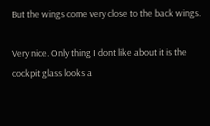But the wings come very close to the back wings.

Very nice. Only thing I dont like about it is the cockpit glass looks a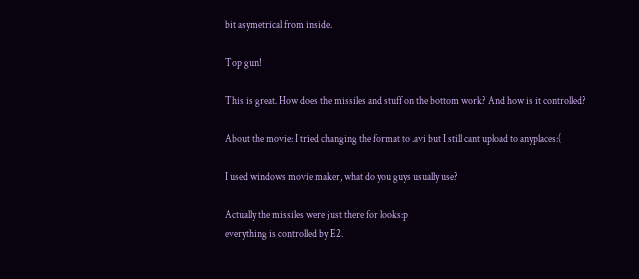bit asymetrical from inside.

Top gun!

This is great. How does the missiles and stuff on the bottom work? And how is it controlled?

About the movie: I tried changing the format to .avi but I still cant upload to anyplaces:(

I used windows movie maker, what do you guys usually use?

Actually the missiles were just there for looks:p
everything is controlled by E2.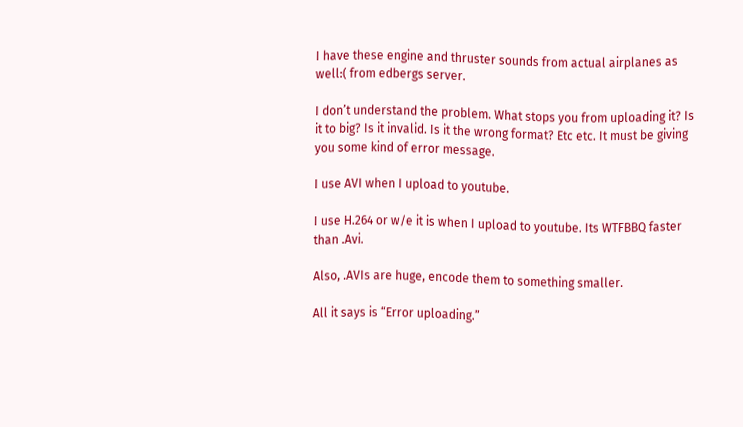I have these engine and thruster sounds from actual airplanes as well:( from edbergs server.

I don’t understand the problem. What stops you from uploading it? Is it to big? Is it invalid. Is it the wrong format? Etc etc. It must be giving you some kind of error message.

I use AVI when I upload to youtube.

I use H.264 or w/e it is when I upload to youtube. Its WTFBBQ faster than .Avi.

Also, .AVIs are huge, encode them to something smaller.

All it says is “Error uploading.”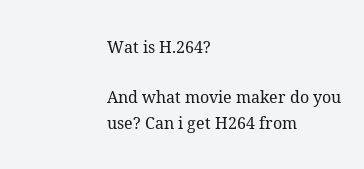Wat is H.264?

And what movie maker do you use? Can i get H264 from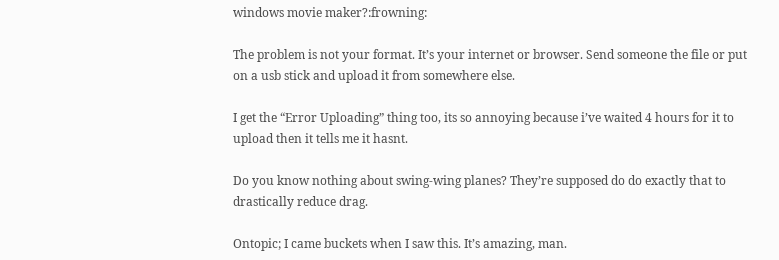windows movie maker?:frowning:

The problem is not your format. It’s your internet or browser. Send someone the file or put on a usb stick and upload it from somewhere else.

I get the “Error Uploading” thing too, its so annoying because i’ve waited 4 hours for it to upload then it tells me it hasnt.

Do you know nothing about swing-wing planes? They’re supposed do do exactly that to drastically reduce drag.

Ontopic; I came buckets when I saw this. It’s amazing, man.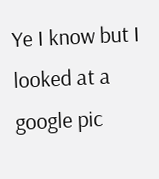Ye I know but I looked at a google pic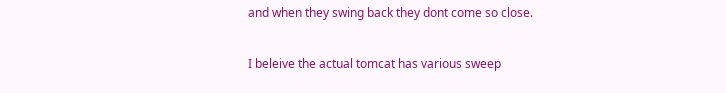and when they swing back they dont come so close.

I beleive the actual tomcat has various sweep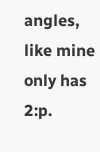angles, like mine only has 2:p.